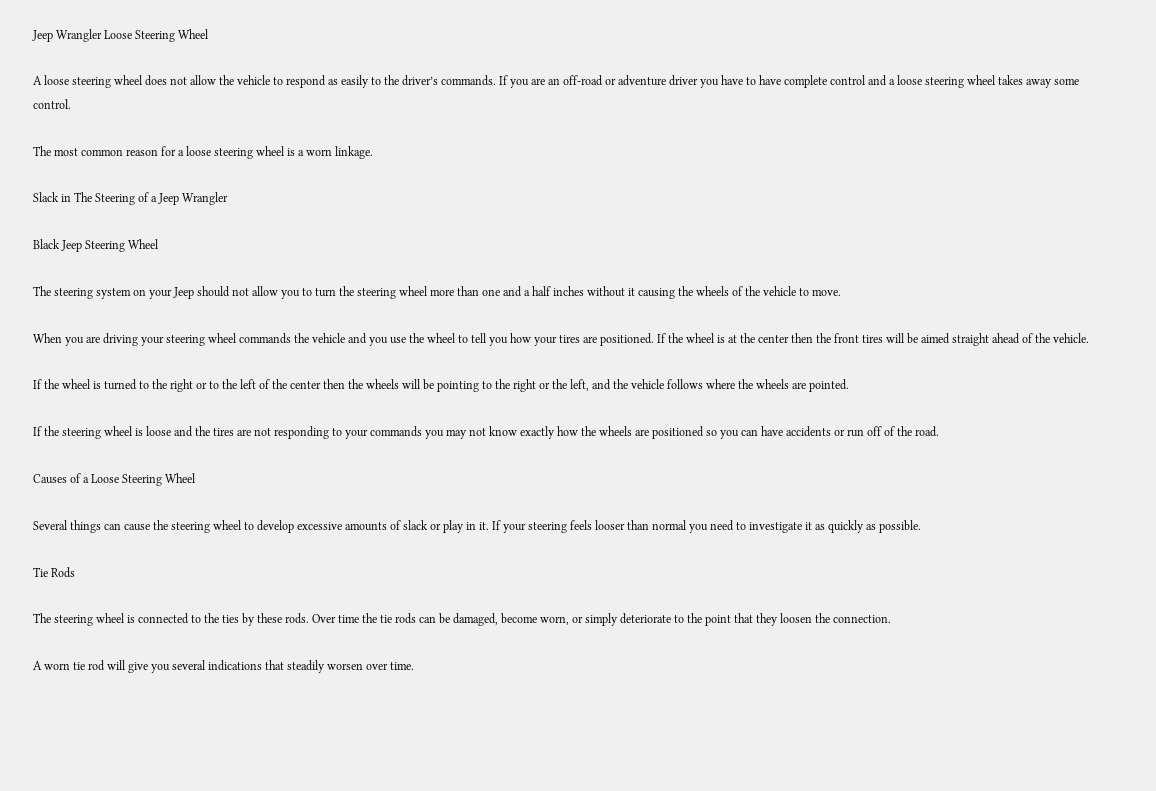Jeep Wrangler Loose Steering Wheel

A loose steering wheel does not allow the vehicle to respond as easily to the driver’s commands. If you are an off-road or adventure driver you have to have complete control and a loose steering wheel takes away some control.

The most common reason for a loose steering wheel is a worn linkage.

Slack in The Steering of a Jeep Wrangler

Black Jeep Steering Wheel

The steering system on your Jeep should not allow you to turn the steering wheel more than one and a half inches without it causing the wheels of the vehicle to move.

When you are driving your steering wheel commands the vehicle and you use the wheel to tell you how your tires are positioned. If the wheel is at the center then the front tires will be aimed straight ahead of the vehicle.

If the wheel is turned to the right or to the left of the center then the wheels will be pointing to the right or the left, and the vehicle follows where the wheels are pointed.

If the steering wheel is loose and the tires are not responding to your commands you may not know exactly how the wheels are positioned so you can have accidents or run off of the road.

Causes of a Loose Steering Wheel

Several things can cause the steering wheel to develop excessive amounts of slack or play in it. If your steering feels looser than normal you need to investigate it as quickly as possible.

Tie Rods

The steering wheel is connected to the ties by these rods. Over time the tie rods can be damaged, become worn, or simply deteriorate to the point that they loosen the connection.

A worn tie rod will give you several indications that steadily worsen over time.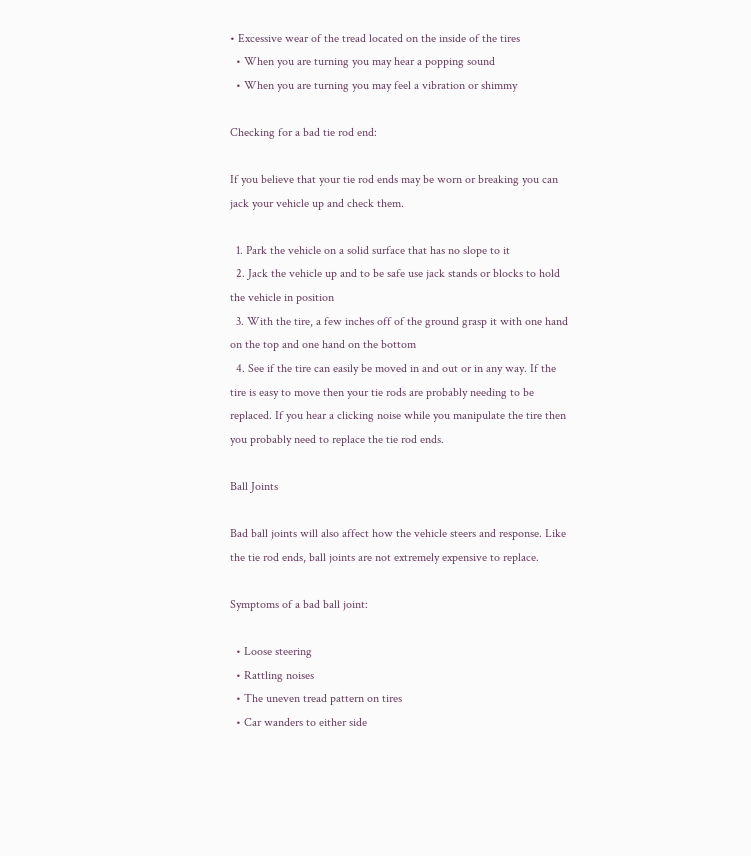• Excessive wear of the tread located on the inside of the tires
  • When you are turning you may hear a popping sound
  • When you are turning you may feel a vibration or shimmy

Checking for a bad tie rod end:

If you believe that your tie rod ends may be worn or breaking you can jack your vehicle up and check them.

  1. Park the vehicle on a solid surface that has no slope to it
  2. Jack the vehicle up and to be safe use jack stands or blocks to hold the vehicle in position
  3. With the tire, a few inches off of the ground grasp it with one hand on the top and one hand on the bottom
  4. See if the tire can easily be moved in and out or in any way. If the tire is easy to move then your tie rods are probably needing to be replaced. If you hear a clicking noise while you manipulate the tire then you probably need to replace the tie rod ends.

Ball Joints

Bad ball joints will also affect how the vehicle steers and response. Like the tie rod ends, ball joints are not extremely expensive to replace.

Symptoms of a bad ball joint:

  • Loose steering
  • Rattling noises
  • The uneven tread pattern on tires
  • Car wanders to either side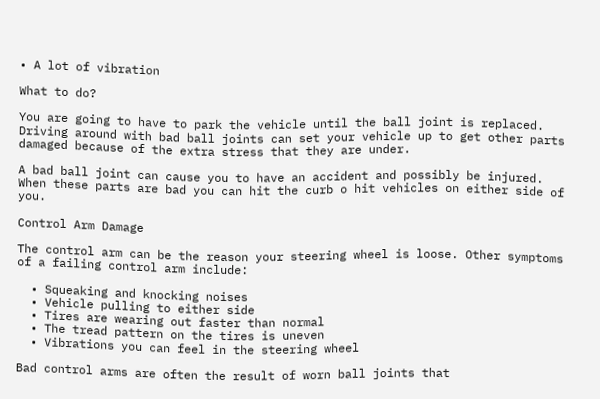• A lot of vibration

What to do?

You are going to have to park the vehicle until the ball joint is replaced. Driving around with bad ball joints can set your vehicle up to get other parts damaged because of the extra stress that they are under.

A bad ball joint can cause you to have an accident and possibly be injured. When these parts are bad you can hit the curb o hit vehicles on either side of you.

Control Arm Damage

The control arm can be the reason your steering wheel is loose. Other symptoms of a failing control arm include:

  • Squeaking and knocking noises
  • Vehicle pulling to either side
  • Tires are wearing out faster than normal
  • The tread pattern on the tires is uneven
  • Vibrations you can feel in the steering wheel

Bad control arms are often the result of worn ball joints that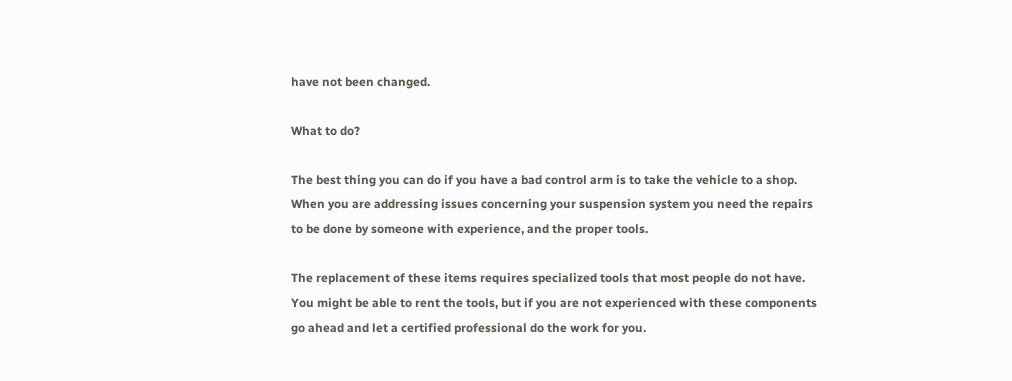have not been changed.

What to do?

The best thing you can do if you have a bad control arm is to take the vehicle to a shop. When you are addressing issues concerning your suspension system you need the repairs to be done by someone with experience, and the proper tools.

The replacement of these items requires specialized tools that most people do not have. You might be able to rent the tools, but if you are not experienced with these components go ahead and let a certified professional do the work for you.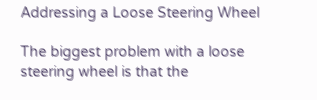Addressing a Loose Steering Wheel

The biggest problem with a loose steering wheel is that the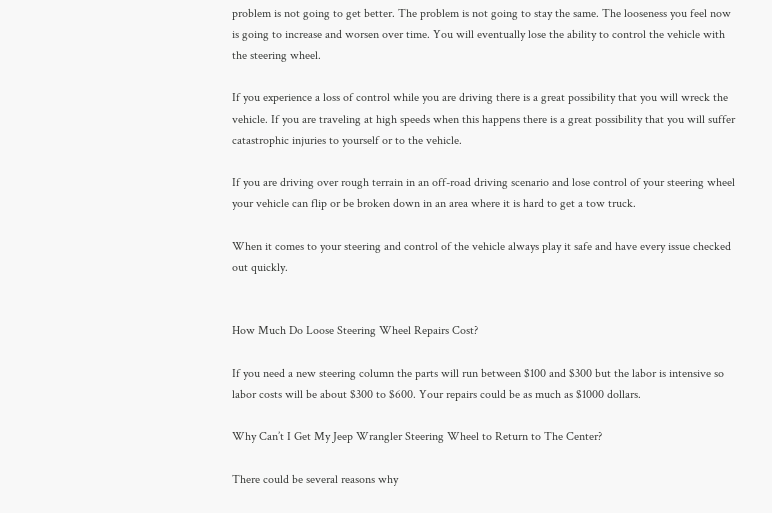problem is not going to get better. The problem is not going to stay the same. The looseness you feel now is going to increase and worsen over time. You will eventually lose the ability to control the vehicle with the steering wheel.

If you experience a loss of control while you are driving there is a great possibility that you will wreck the vehicle. If you are traveling at high speeds when this happens there is a great possibility that you will suffer catastrophic injuries to yourself or to the vehicle.

If you are driving over rough terrain in an off-road driving scenario and lose control of your steering wheel your vehicle can flip or be broken down in an area where it is hard to get a tow truck.

When it comes to your steering and control of the vehicle always play it safe and have every issue checked out quickly.


How Much Do Loose Steering Wheel Repairs Cost?

If you need a new steering column the parts will run between $100 and $300 but the labor is intensive so labor costs will be about $300 to $600. Your repairs could be as much as $1000 dollars.

Why Can’t I Get My Jeep Wrangler Steering Wheel to Return to The Center?

There could be several reasons why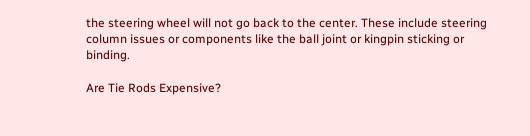the steering wheel will not go back to the center. These include steering column issues or components like the ball joint or kingpin sticking or binding.

Are Tie Rods Expensive?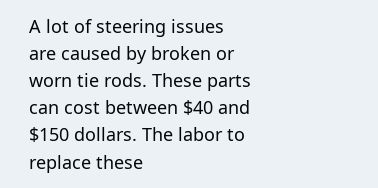A lot of steering issues are caused by broken or worn tie rods. These parts can cost between $40 and $150 dollars. The labor to replace these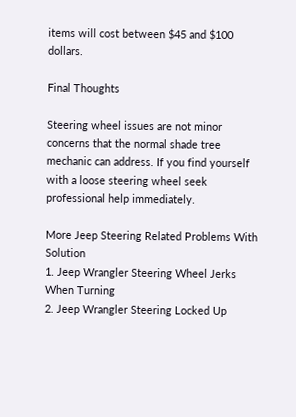items will cost between $45 and $100 dollars.

Final Thoughts

Steering wheel issues are not minor concerns that the normal shade tree mechanic can address. If you find yourself with a loose steering wheel seek professional help immediately.

More Jeep Steering Related Problems With Solution
1. Jeep Wrangler Steering Wheel Jerks When Turning
2. Jeep Wrangler Steering Locked Up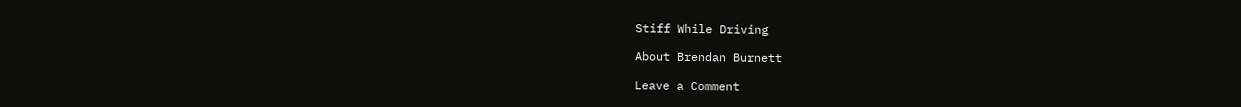Stiff While Driving

About Brendan Burnett

Leave a Comment